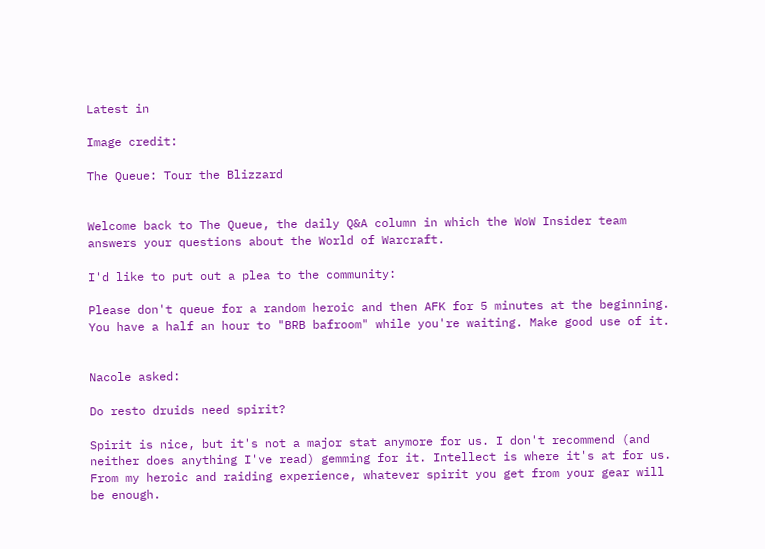Latest in

Image credit:

The Queue: Tour the Blizzard


Welcome back to The Queue, the daily Q&A column in which the WoW Insider team answers your questions about the World of Warcraft.

I'd like to put out a plea to the community:

Please don't queue for a random heroic and then AFK for 5 minutes at the beginning. You have a half an hour to "BRB bafroom" while you're waiting. Make good use of it.


Nacole asked:

Do resto druids need spirit?

Spirit is nice, but it's not a major stat anymore for us. I don't recommend (and neither does anything I've read) gemming for it. Intellect is where it's at for us. From my heroic and raiding experience, whatever spirit you get from your gear will be enough.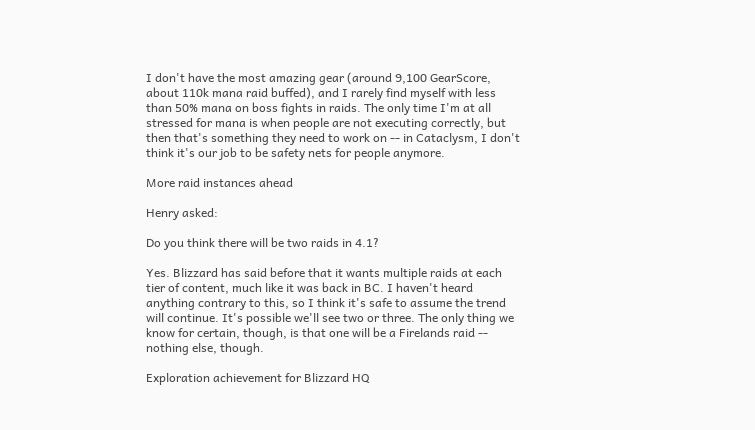I don't have the most amazing gear (around 9,100 GearScore, about 110k mana raid buffed), and I rarely find myself with less than 50% mana on boss fights in raids. The only time I'm at all stressed for mana is when people are not executing correctly, but then that's something they need to work on -- in Cataclysm, I don't think it's our job to be safety nets for people anymore.

More raid instances ahead

Henry asked:

Do you think there will be two raids in 4.1?

Yes. Blizzard has said before that it wants multiple raids at each tier of content, much like it was back in BC. I haven't heard anything contrary to this, so I think it's safe to assume the trend will continue. It's possible we'll see two or three. The only thing we know for certain, though, is that one will be a Firelands raid -- nothing else, though.

Exploration achievement for Blizzard HQ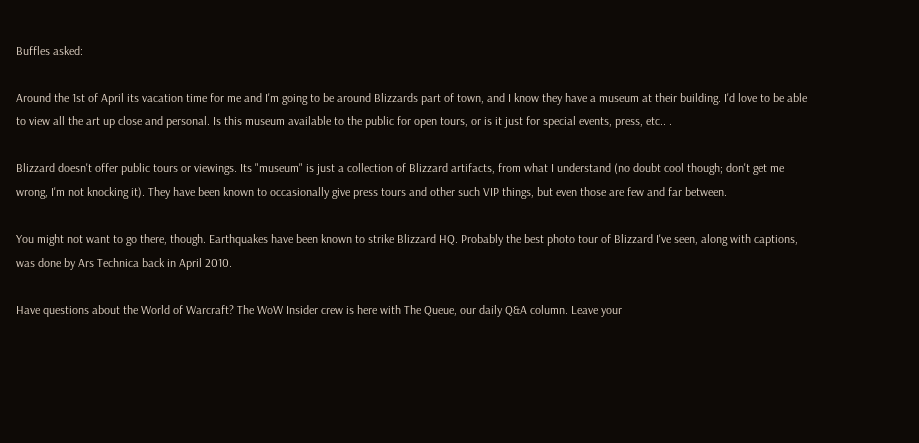Buffles asked:

Around the 1st of April its vacation time for me and I'm going to be around Blizzards part of town, and I know they have a museum at their building. I'd love to be able to view all the art up close and personal. Is this museum available to the public for open tours, or is it just for special events, press, etc.. .

Blizzard doesn't offer public tours or viewings. Its "museum" is just a collection of Blizzard artifacts, from what I understand (no doubt cool though; don't get me wrong, I'm not knocking it). They have been known to occasionally give press tours and other such VIP things, but even those are few and far between.

You might not want to go there, though. Earthquakes have been known to strike Blizzard HQ. Probably the best photo tour of Blizzard I've seen, along with captions, was done by Ars Technica back in April 2010.

Have questions about the World of Warcraft? The WoW Insider crew is here with The Queue, our daily Q&A column. Leave your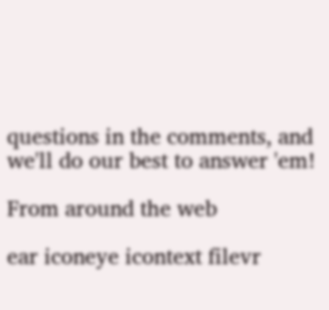questions in the comments, and we'll do our best to answer 'em!

From around the web

ear iconeye icontext filevr